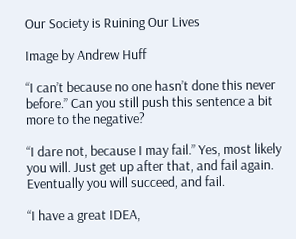Our Society is Ruining Our Lives

Image by Andrew Huff

“I can’t because no one hasn’t done this never before.” Can you still push this sentence a bit more to the negative?

“I dare not, because I may fail.” Yes, most likely you will. Just get up after that, and fail again. Eventually you will succeed, and fail.

“I have a great IDEA,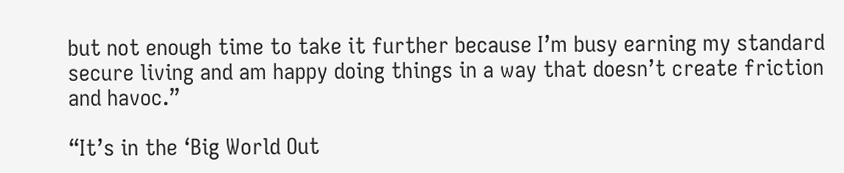but not enough time to take it further because I’m busy earning my standard secure living and am happy doing things in a way that doesn’t create friction and havoc.”

“It’s in the ‘Big World Out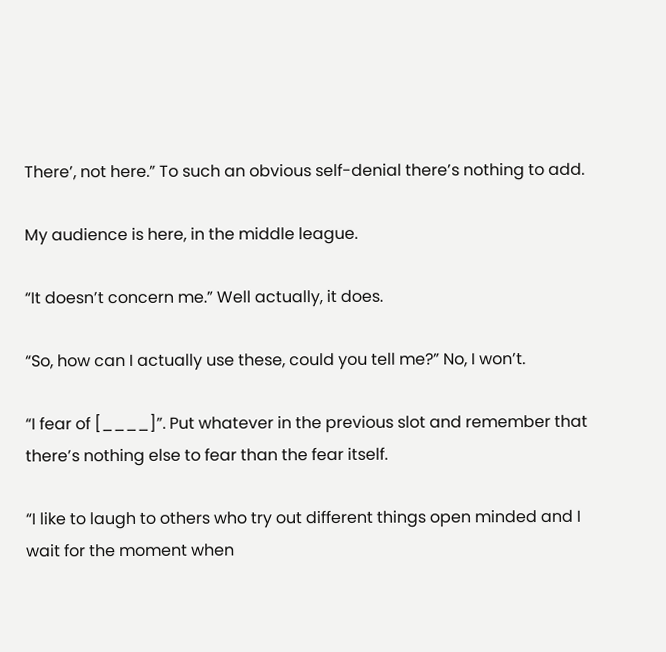There’, not here.” To such an obvious self-denial there’s nothing to add.

My audience is here, in the middle league.

“It doesn’t concern me.” Well actually, it does.

“So, how can I actually use these, could you tell me?” No, I won’t.

“I fear of [____]”. Put whatever in the previous slot and remember that there’s nothing else to fear than the fear itself.

“I like to laugh to others who try out different things open minded and I wait for the moment when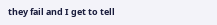they fail and I get to tell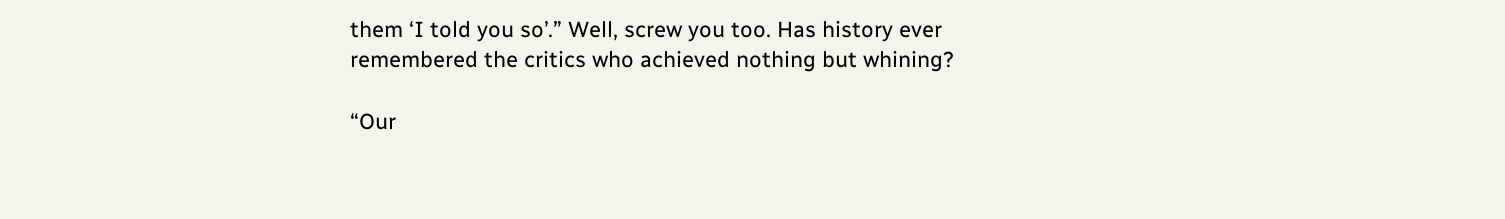them ‘I told you so’.” Well, screw you too. Has history ever remembered the critics who achieved nothing but whining?

“Our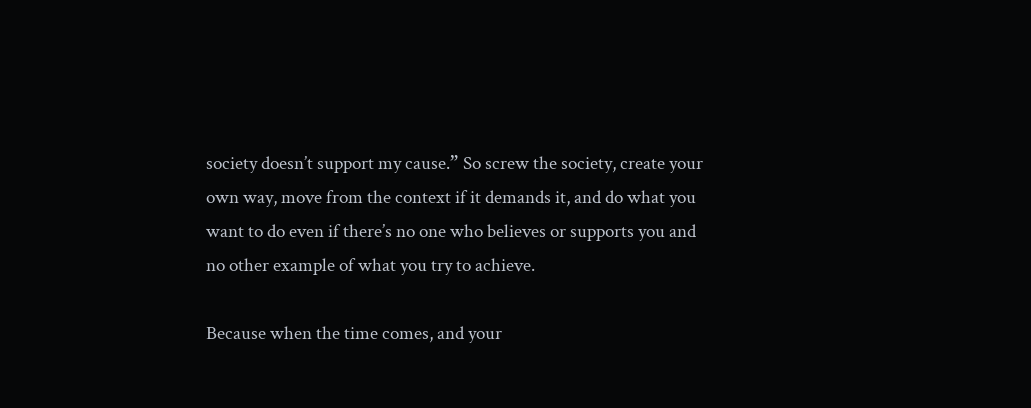society doesn’t support my cause.” So screw the society, create your own way, move from the context if it demands it, and do what you want to do even if there’s no one who believes or supports you and no other example of what you try to achieve.

Because when the time comes, and your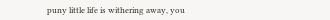puny little life is withering away, you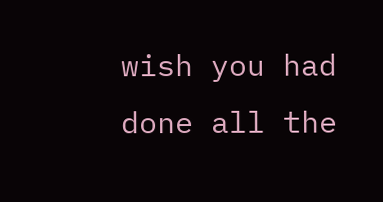wish you had done all the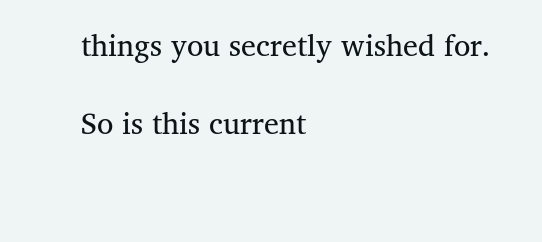things you secretly wished for.

So is this current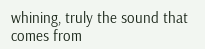whining, truly the sound that comes from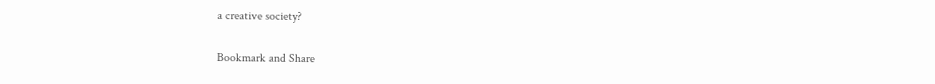a creative society?

Bookmark and Share